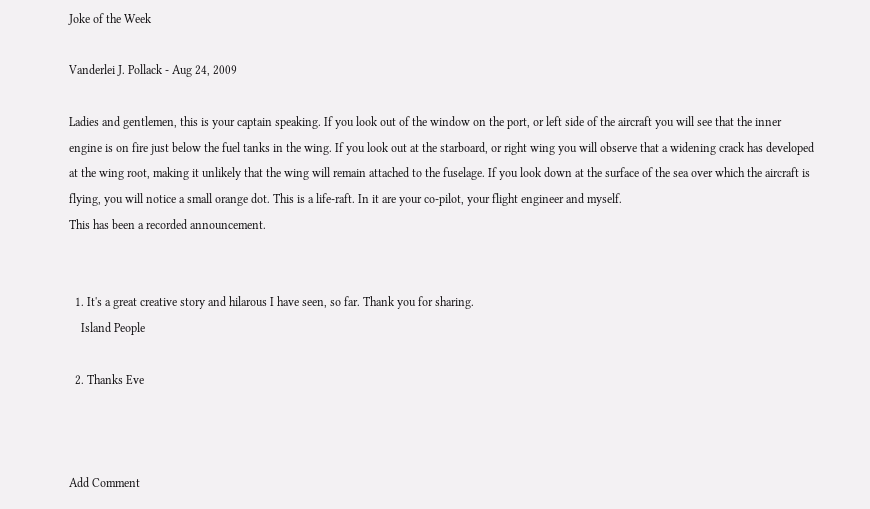Joke of the Week

Vanderlei J. Pollack - Aug 24, 2009

Ladies and gentlemen, this is your captain speaking. If you look out of the window on the port, or left side of the aircraft you will see that the inner engine is on fire just below the fuel tanks in the wing. If you look out at the starboard, or right wing you will observe that a widening crack has developed at the wing root, making it unlikely that the wing will remain attached to the fuselage. If you look down at the surface of the sea over which the aircraft is flying, you will notice a small orange dot. This is a life-raft. In it are your co-pilot, your flight engineer and myself.
This has been a recorded announcement.


  1. It's a great creative story and hilarous I have seen, so far. Thank you for sharing.
    Island People

  2. Thanks Eve



Add Comment